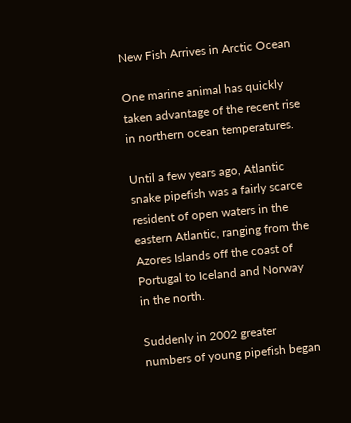New Fish Arrives in Arctic Ocean

One marine animal has quickly taken advantage of the recent rise in northern ocean temperatures.

Until a few years ago, Atlantic snake pipefish was a fairly scarce resident of open waters in the eastern Atlantic, ranging from the Azores Islands off the coast of Portugal to Iceland and Norway in the north.

Suddenly in 2002 greater numbers of young pipefish began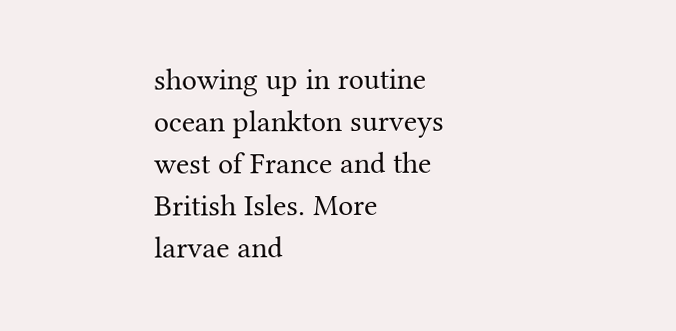showing up in routine ocean plankton surveys west of France and the British Isles. More larvae and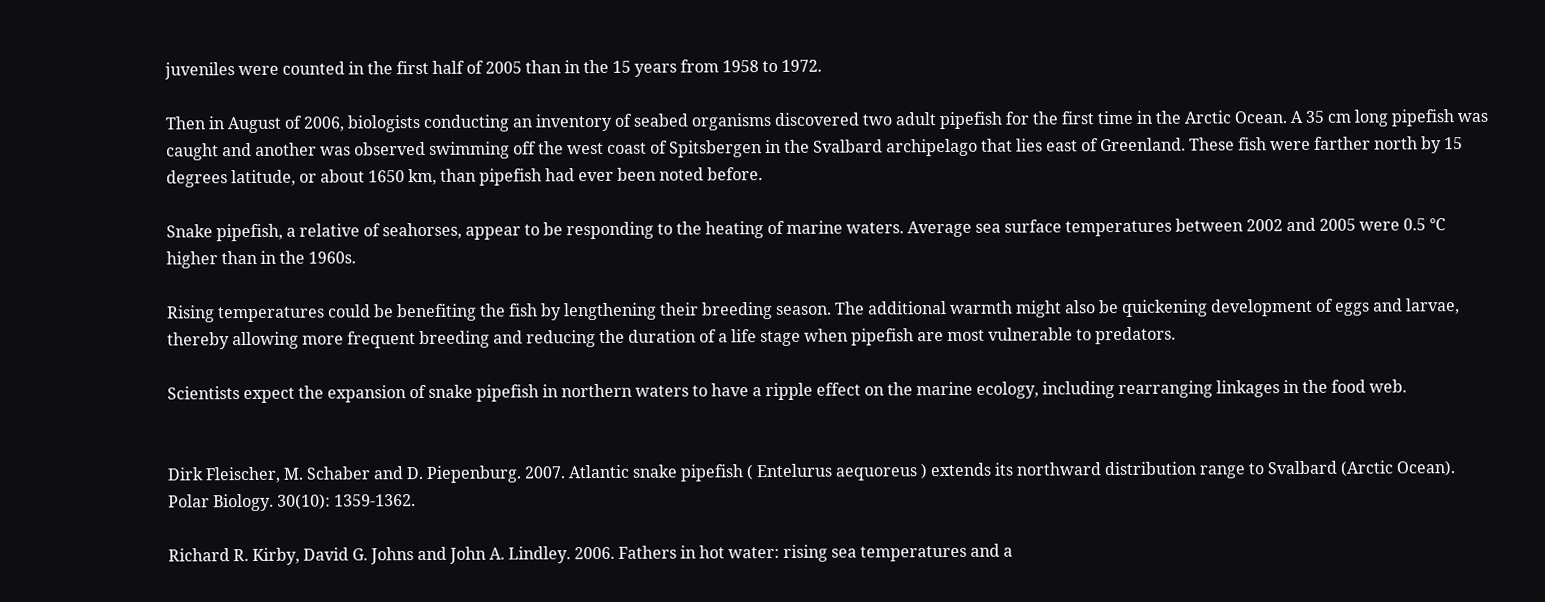juveniles were counted in the first half of 2005 than in the 15 years from 1958 to 1972.

Then in August of 2006, biologists conducting an inventory of seabed organisms discovered two adult pipefish for the first time in the Arctic Ocean. A 35 cm long pipefish was caught and another was observed swimming off the west coast of Spitsbergen in the Svalbard archipelago that lies east of Greenland. These fish were farther north by 15 degrees latitude, or about 1650 km, than pipefish had ever been noted before.

Snake pipefish, a relative of seahorses, appear to be responding to the heating of marine waters. Average sea surface temperatures between 2002 and 2005 were 0.5 °C higher than in the 1960s.

Rising temperatures could be benefiting the fish by lengthening their breeding season. The additional warmth might also be quickening development of eggs and larvae, thereby allowing more frequent breeding and reducing the duration of a life stage when pipefish are most vulnerable to predators.

Scientists expect the expansion of snake pipefish in northern waters to have a ripple effect on the marine ecology, including rearranging linkages in the food web.


Dirk Fleischer, M. Schaber and D. Piepenburg. 2007. Atlantic snake pipefish ( Entelurus aequoreus ) extends its northward distribution range to Svalbard (Arctic Ocean). Polar Biology. 30(10): 1359-1362.

Richard R. Kirby, David G. Johns and John A. Lindley. 2006. Fathers in hot water: rising sea temperatures and a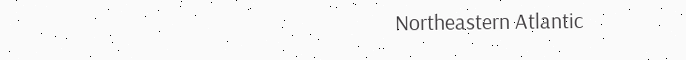Northeastern Atlantic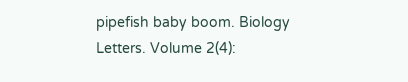pipefish baby boom. Biology Letters. Volume 2(4):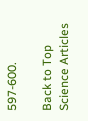597-600.

Back to Top
Science Articles